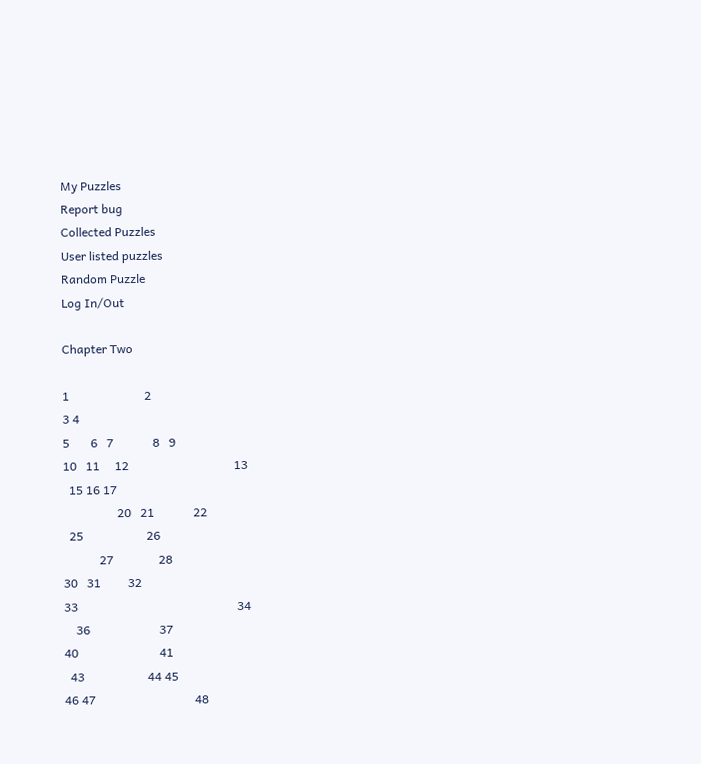My Puzzles
Report bug
Collected Puzzles
User listed puzzles
Random Puzzle
Log In/Out

Chapter Two

1                         2
3 4
5       6   7             8   9
10   11     12                                   13
  15 16 17
                  20   21             22
  25                     26
            27               28
30   31         32
33                                                     34
    36                       37
40                           41
  43                     44 45
46 47                                 48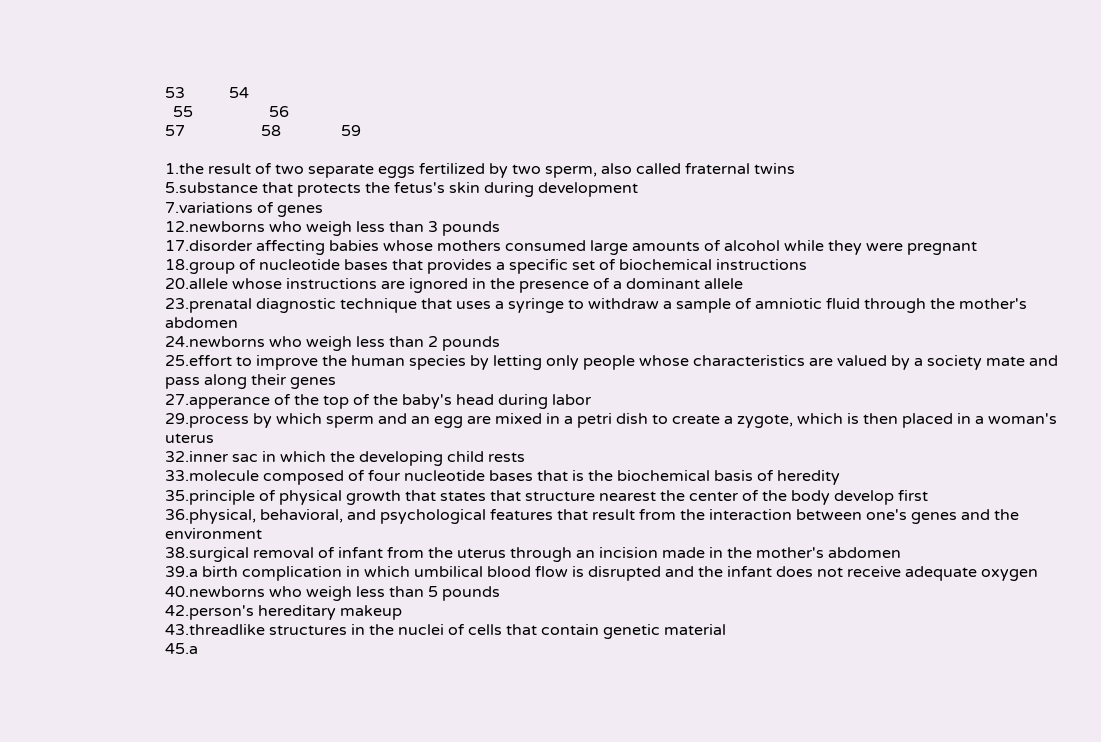53           54
  55                   56
57                   58               59

1.the result of two separate eggs fertilized by two sperm, also called fraternal twins
5.substance that protects the fetus's skin during development
7.variations of genes
12.newborns who weigh less than 3 pounds
17.disorder affecting babies whose mothers consumed large amounts of alcohol while they were pregnant
18.group of nucleotide bases that provides a specific set of biochemical instructions
20.allele whose instructions are ignored in the presence of a dominant allele
23.prenatal diagnostic technique that uses a syringe to withdraw a sample of amniotic fluid through the mother's abdomen
24.newborns who weigh less than 2 pounds
25.effort to improve the human species by letting only people whose characteristics are valued by a society mate and pass along their genes
27.apperance of the top of the baby's head during labor
29.process by which sperm and an egg are mixed in a petri dish to create a zygote, which is then placed in a woman's uterus
32.inner sac in which the developing child rests
33.molecule composed of four nucleotide bases that is the biochemical basis of heredity
35.principle of physical growth that states that structure nearest the center of the body develop first
36.physical, behavioral, and psychological features that result from the interaction between one's genes and the environment
38.surgical removal of infant from the uterus through an incision made in the mother's abdomen
39.a birth complication in which umbilical blood flow is disrupted and the infant does not receive adequate oxygen
40.newborns who weigh less than 5 pounds
42.person's hereditary makeup
43.threadlike structures in the nuclei of cells that contain genetic material
45.a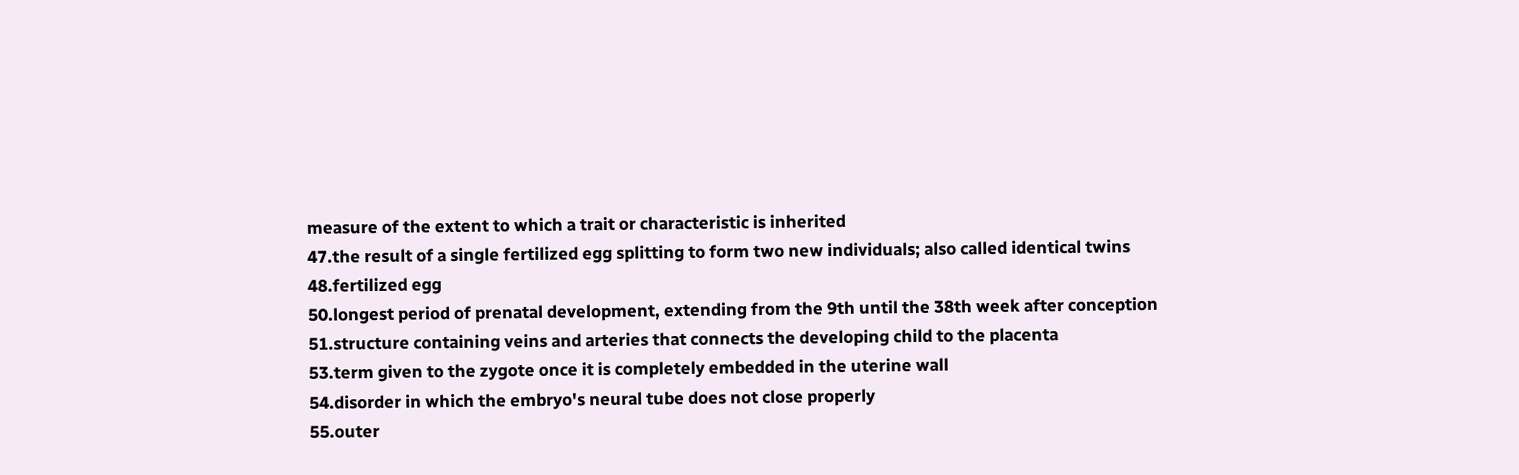measure of the extent to which a trait or characteristic is inherited
47.the result of a single fertilized egg splitting to form two new individuals; also called identical twins
48.fertilized egg
50.longest period of prenatal development, extending from the 9th until the 38th week after conception
51.structure containing veins and arteries that connects the developing child to the placenta
53.term given to the zygote once it is completely embedded in the uterine wall
54.disorder in which the embryo's neural tube does not close properly
55.outer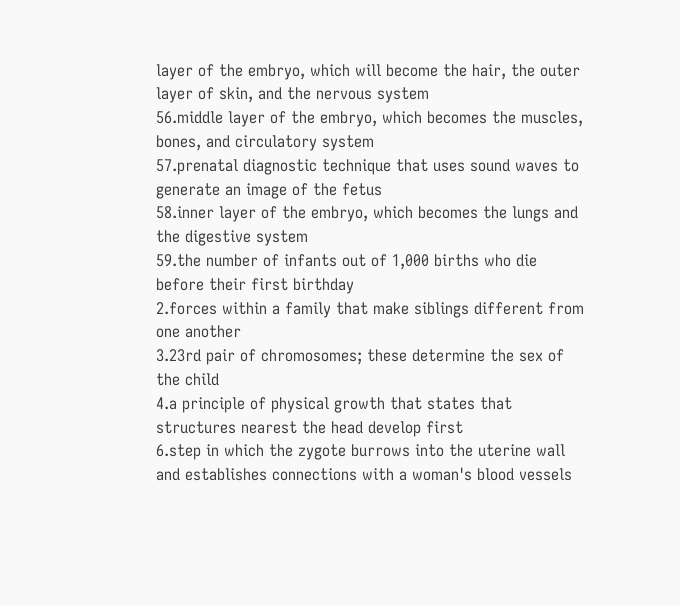layer of the embryo, which will become the hair, the outer layer of skin, and the nervous system
56.middle layer of the embryo, which becomes the muscles, bones, and circulatory system
57.prenatal diagnostic technique that uses sound waves to generate an image of the fetus
58.inner layer of the embryo, which becomes the lungs and the digestive system
59.the number of infants out of 1,000 births who die before their first birthday
2.forces within a family that make siblings different from one another
3.23rd pair of chromosomes; these determine the sex of the child
4.a principle of physical growth that states that structures nearest the head develop first
6.step in which the zygote burrows into the uterine wall and establishes connections with a woman's blood vessels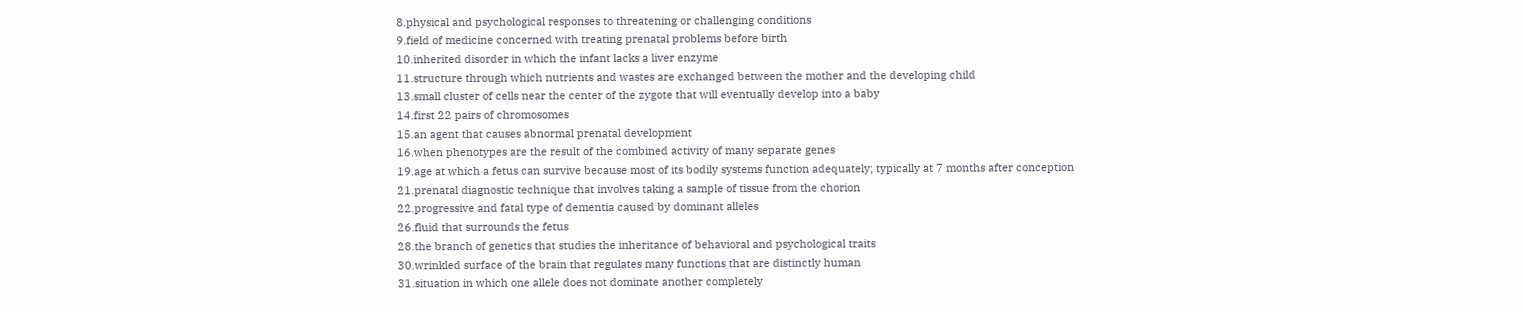8.physical and psychological responses to threatening or challenging conditions
9.field of medicine concerned with treating prenatal problems before birth
10.inherited disorder in which the infant lacks a liver enzyme
11.structure through which nutrients and wastes are exchanged between the mother and the developing child
13.small cluster of cells near the center of the zygote that will eventually develop into a baby
14.first 22 pairs of chromosomes
15.an agent that causes abnormal prenatal development
16.when phenotypes are the result of the combined activity of many separate genes
19.age at which a fetus can survive because most of its bodily systems function adequately; typically at 7 months after conception
21.prenatal diagnostic technique that involves taking a sample of tissue from the chorion
22.progressive and fatal type of dementia caused by dominant alleles
26.fluid that surrounds the fetus
28.the branch of genetics that studies the inheritance of behavioral and psychological traits
30.wrinkled surface of the brain that regulates many functions that are distinctly human
31.situation in which one allele does not dominate another completely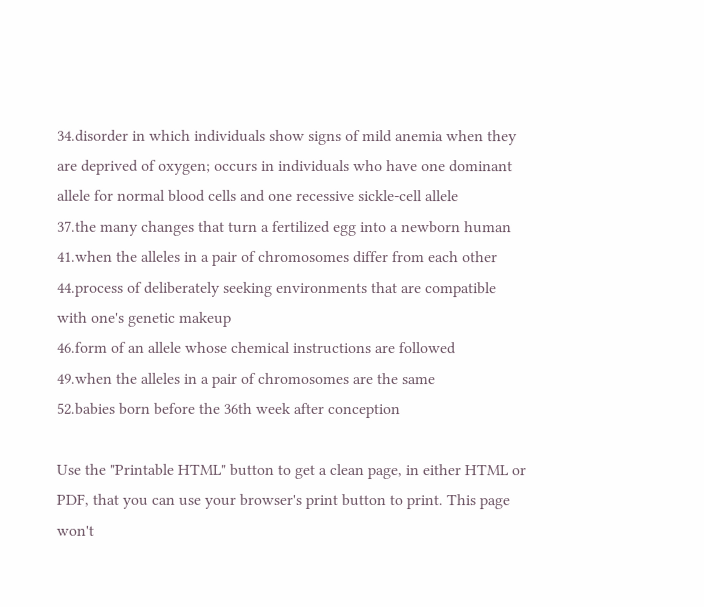34.disorder in which individuals show signs of mild anemia when they are deprived of oxygen; occurs in individuals who have one dominant allele for normal blood cells and one recessive sickle-cell allele
37.the many changes that turn a fertilized egg into a newborn human
41.when the alleles in a pair of chromosomes differ from each other
44.process of deliberately seeking environments that are compatible with one's genetic makeup
46.form of an allele whose chemical instructions are followed
49.when the alleles in a pair of chromosomes are the same
52.babies born before the 36th week after conception

Use the "Printable HTML" button to get a clean page, in either HTML or PDF, that you can use your browser's print button to print. This page won't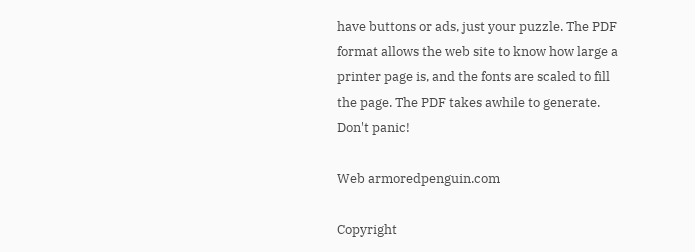have buttons or ads, just your puzzle. The PDF format allows the web site to know how large a printer page is, and the fonts are scaled to fill the page. The PDF takes awhile to generate. Don't panic!

Web armoredpenguin.com

Copyright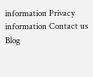information Privacy information Contact us Blog